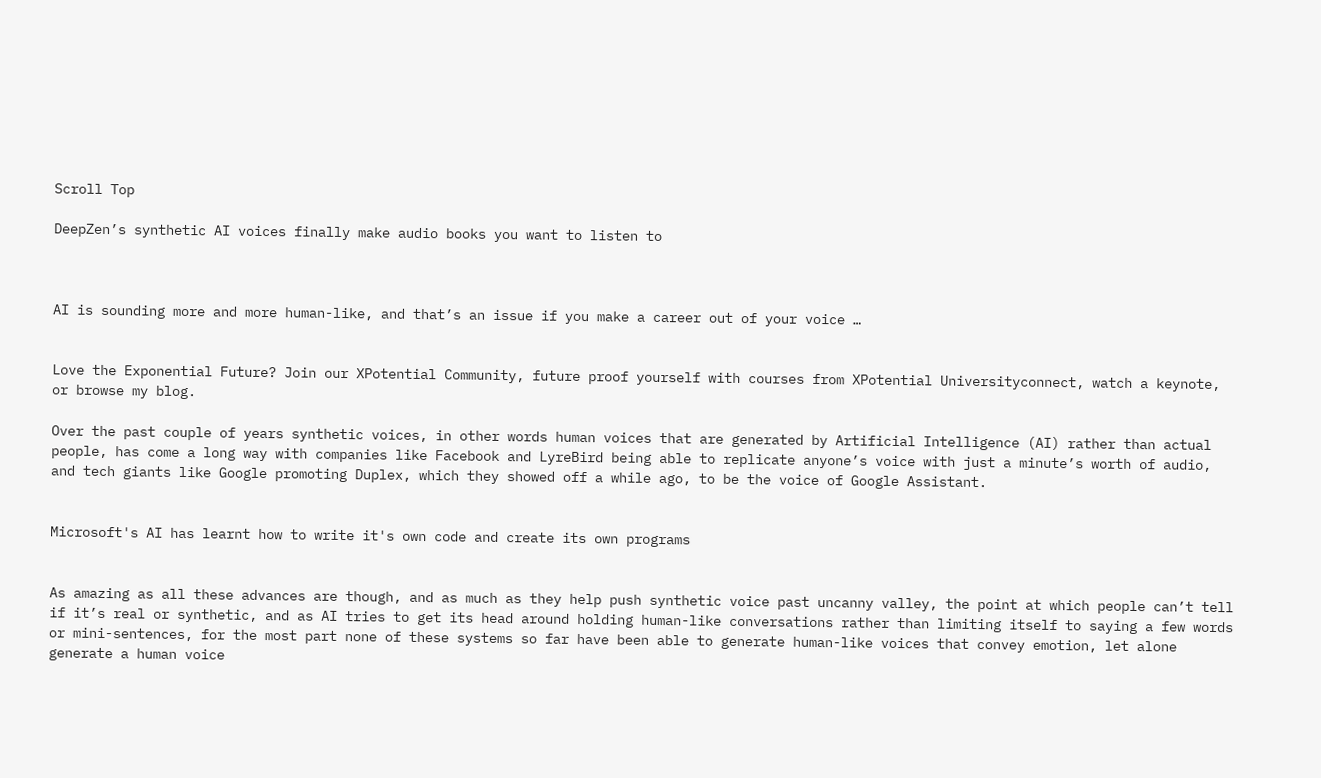Scroll Top

DeepZen’s synthetic AI voices finally make audio books you want to listen to



AI is sounding more and more human-like, and that’s an issue if you make a career out of your voice …


Love the Exponential Future? Join our XPotential Community, future proof yourself with courses from XPotential Universityconnect, watch a keynote, or browse my blog.

Over the past couple of years synthetic voices, in other words human voices that are generated by Artificial Intelligence (AI) rather than actual people, has come a long way with companies like Facebook and LyreBird being able to replicate anyone’s voice with just a minute’s worth of audio, and tech giants like Google promoting Duplex, which they showed off a while ago, to be the voice of Google Assistant.


Microsoft's AI has learnt how to write it's own code and create its own programs


As amazing as all these advances are though, and as much as they help push synthetic voice past uncanny valley, the point at which people can’t tell if it’s real or synthetic, and as AI tries to get its head around holding human-like conversations rather than limiting itself to saying a few words or mini-sentences, for the most part none of these systems so far have been able to generate human-like voices that convey emotion, let alone generate a human voice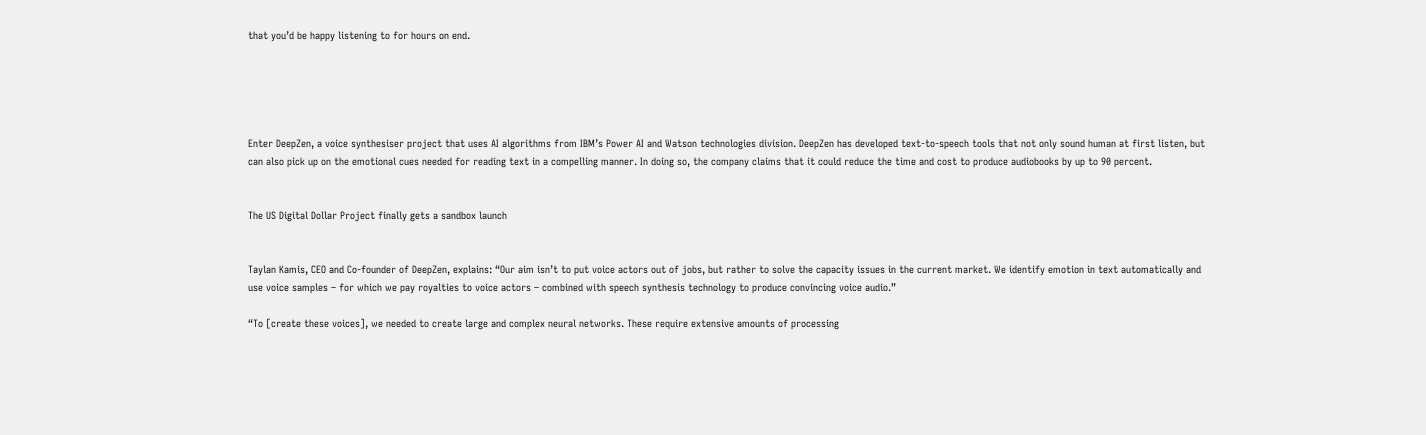that you’d be happy listening to for hours on end.





Enter DeepZen, a voice synthesiser project that uses AI algorithms from IBM’s Power AI and Watson technologies division. DeepZen has developed text-to-speech tools that not only sound human at first listen, but can also pick up on the emotional cues needed for reading text in a compelling manner. In doing so, the company claims that it could reduce the time and cost to produce audiobooks by up to 90 percent.


The US Digital Dollar Project finally gets a sandbox launch


Taylan Kamis, CEO and Co-founder of DeepZen, explains: “Our aim isn’t to put voice actors out of jobs, but rather to solve the capacity issues in the current market. We identify emotion in text automatically and use voice samples – for which we pay royalties to voice actors – combined with speech synthesis technology to produce convincing voice audio.”

“To [create these voices], we needed to create large and complex neural networks. These require extensive amounts of processing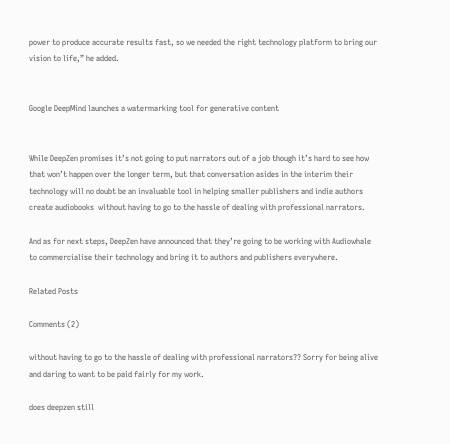power to produce accurate results fast, so we needed the right technology platform to bring our vision to life,” he added.


Google DeepMind launches a watermarking tool for generative content


While DeepZen promises it’s not going to put narrators out of a job though it’s hard to see how that won’t happen over the longer term, but that conversation asides in the interim their technology will no doubt be an invaluable tool in helping smaller publishers and indie authors create audiobooks  without having to go to the hassle of dealing with professional narrators.

And as for next steps, DeepZen have announced that they’re going to be working with Audiowhale to commercialise their technology and bring it to authors and publishers everywhere.

Related Posts

Comments (2)

without having to go to the hassle of dealing with professional narrators?? Sorry for being alive and daring to want to be paid fairly for my work.

does deepzen still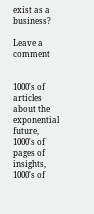exist as a business?

Leave a comment


1000's of articles about the exponential future, 1000's of pages of insights, 1000's of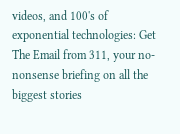videos, and 100's of exponential technologies: Get The Email from 311, your no-nonsense briefing on all the biggest stories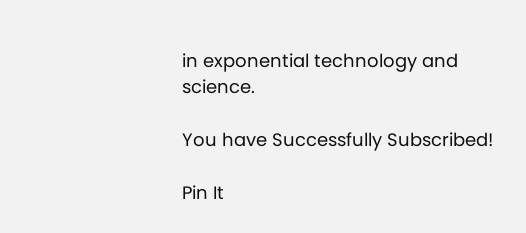in exponential technology and science.

You have Successfully Subscribed!

Pin It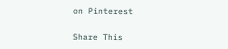on Pinterest

Share This